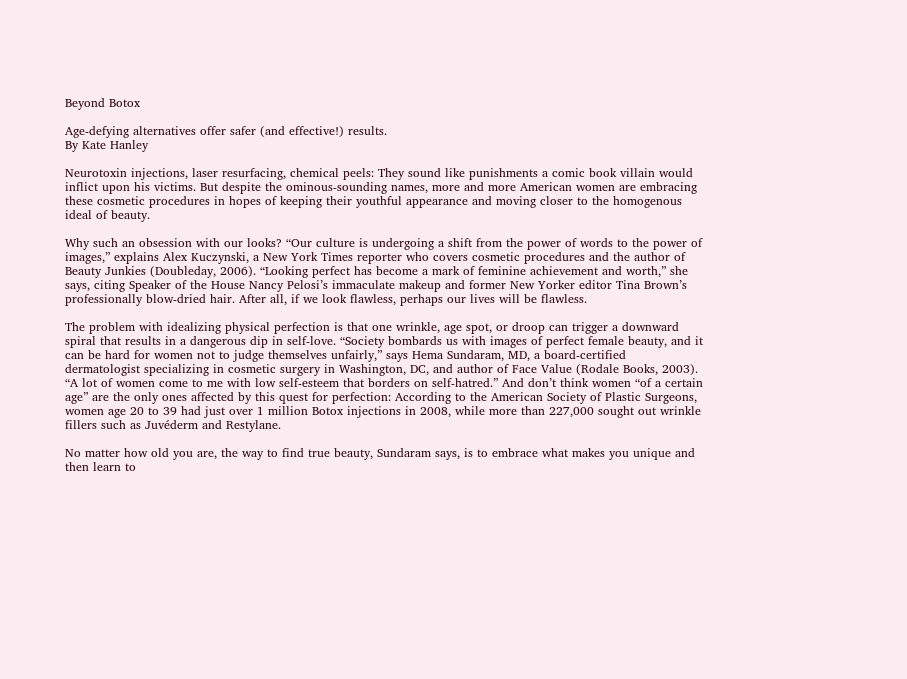Beyond Botox

Age-defying alternatives offer safer (and effective!) results.
By Kate Hanley

Neurotoxin injections, laser resurfacing, chemical peels: They sound like punishments a comic book villain would inflict upon his victims. But despite the ominous-sounding names, more and more American women are embracing these cosmetic procedures in hopes of keeping their youthful appearance and moving closer to the homogenous ideal of beauty.

Why such an obsession with our looks? “Our culture is undergoing a shift from the power of words to the power of images,” explains Alex Kuczynski, a New York Times reporter who covers cosmetic procedures and the author of Beauty Junkies (Doubleday, 2006). “Looking perfect has become a mark of feminine achievement and worth,” she says, citing Speaker of the House Nancy Pelosi’s immaculate makeup and former New Yorker editor Tina Brown’s professionally blow-dried hair. After all, if we look flawless, perhaps our lives will be flawless.

The problem with idealizing physical perfection is that one wrinkle, age spot, or droop can trigger a downward spiral that results in a dangerous dip in self-love. “Society bombards us with images of perfect female beauty, and it can be hard for women not to judge themselves unfairly,” says Hema Sundaram, MD, a board-certified dermatologist specializing in cosmetic surgery in Washington, DC, and author of Face Value (Rodale Books, 2003). “A lot of women come to me with low self-esteem that borders on self-hatred.” And don’t think women “of a certain age” are the only ones affected by this quest for perfection: According to the American Society of Plastic Surgeons, women age 20 to 39 had just over 1 million Botox injections in 2008, while more than 227,000 sought out wrinkle fillers such as Juvéderm and Restylane.

No matter how old you are, the way to find true beauty, Sundaram says, is to embrace what makes you unique and then learn to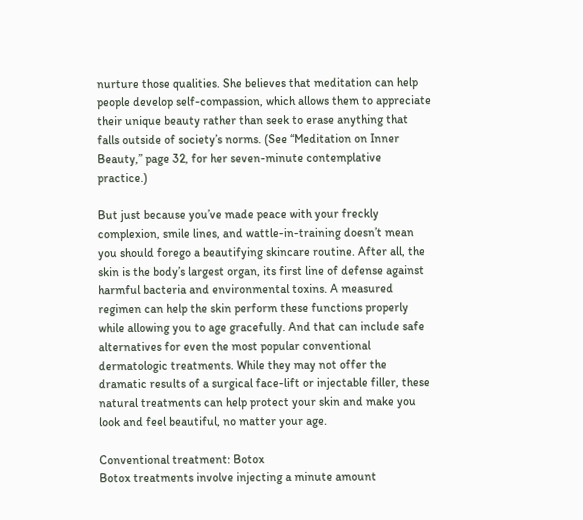nurture those qualities. She believes that meditation can help people develop self-compassion, which allows them to appreciate their unique beauty rather than seek to erase anything that falls outside of society’s norms. (See “Meditation on Inner Beauty,” page 32, for her seven-minute contemplative practice.)

But just because you’ve made peace with your freckly complexion, smile lines, and wattle-in-training doesn’t mean you should forego a beautifying skincare routine. After all, the skin is the body’s largest organ, its first line of defense against harmful bacteria and environmental toxins. A measured regimen can help the skin perform these functions properly while allowing you to age gracefully. And that can include safe alternatives for even the most popular conventional dermatologic treatments. While they may not offer the dramatic results of a surgical face-lift or injectable filler, these natural treatments can help protect your skin and make you look and feel beautiful, no matter your age.

Conventional treatment: Botox
Botox treatments involve injecting a minute amount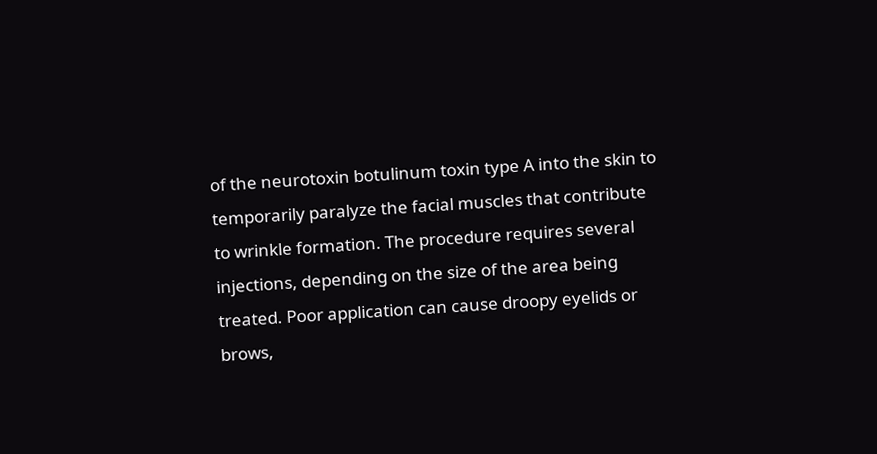of the neurotoxin botulinum toxin type A into the skin to temporarily paralyze the facial muscles that contribute to wrinkle formation. The procedure requires several injections, depending on the size of the area being treated. Poor application can cause droopy eyelids or brows,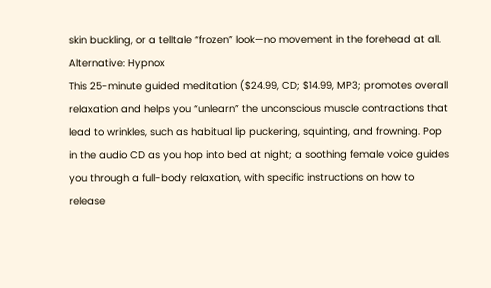skin buckling, or a telltale “frozen” look—no movement in the forehead at all.
Alternative: Hypnox
This 25-minute guided meditation ($24.99, CD; $14.99, MP3; promotes overall relaxation and helps you “unlearn” the unconscious muscle contractions that lead to wrinkles, such as habitual lip puckering, squinting, and frowning. Pop in the audio CD as you hop into bed at night; a soothing female voice guides you through a full-body relaxation, with specific instructions on how to release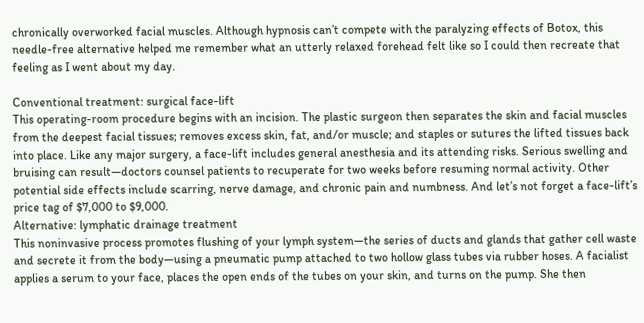chronically overworked facial muscles. Although hypnosis can’t compete with the paralyzing effects of Botox, this needle-free alternative helped me remember what an utterly relaxed forehead felt like so I could then recreate that feeling as I went about my day.

Conventional treatment: surgical face-lift
This operating-room procedure begins with an incision. The plastic surgeon then separates the skin and facial muscles from the deepest facial tissues; removes excess skin, fat, and/or muscle; and staples or sutures the lifted tissues back into place. Like any major surgery, a face-lift includes general anesthesia and its attending risks. Serious swelling and bruising can result—doctors counsel patients to recuperate for two weeks before resuming normal activity. Other potential side effects include scarring, nerve damage, and chronic pain and numbness. And let’s not forget a face-lift’s price tag of $7,000 to $9,000.
Alternative: lymphatic drainage treatment
This noninvasive process promotes flushing of your lymph system—the series of ducts and glands that gather cell waste and secrete it from the body—using a pneumatic pump attached to two hollow glass tubes via rubber hoses. A facialist applies a serum to your face, places the open ends of the tubes on your skin, and turns on the pump. She then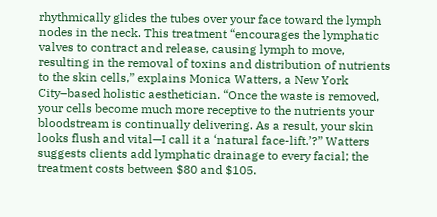rhythmically glides the tubes over your face toward the lymph nodes in the neck. This treatment “encourages the lymphatic valves to contract and release, causing lymph to move, resulting in the removal of toxins and distribution of nutrients to the skin cells,” explains Monica Watters, a New York City–based holistic aesthetician. “Once the waste is removed, your cells become much more receptive to the nutrients your bloodstream is continually delivering. As a result, your skin looks flush and vital—I call it a ‘natural face-lift.’?” Watters suggests clients add lymphatic drainage to every facial; the treatment costs between $80 and $105.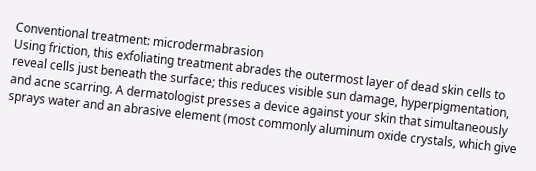Conventional treatment: microdermabrasion
Using friction, this exfoliating treatment abrades the outermost layer of dead skin cells to reveal cells just beneath the surface; this reduces visible sun damage, hyperpigmentation, and acne scarring. A dermatologist presses a device against your skin that simultaneously sprays water and an abrasive element (most commonly aluminum oxide crystals, which give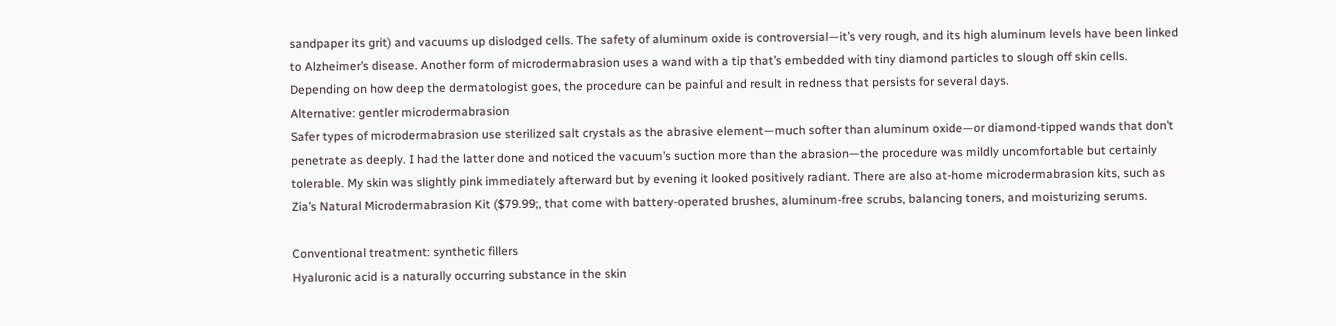sandpaper its grit) and vacuums up dislodged cells. The safety of aluminum oxide is controversial—it’s very rough, and its high aluminum levels have been linked to Alzheimer’s disease. Another form of microdermabrasion uses a wand with a tip that’s embedded with tiny diamond particles to slough off skin cells. Depending on how deep the dermatologist goes, the procedure can be painful and result in redness that persists for several days.
Alternative: gentler microdermabrasion
Safer types of microdermabrasion use sterilized salt crystals as the abrasive element—much softer than aluminum oxide—or diamond-tipped wands that don’t penetrate as deeply. I had the latter done and noticed the vacuum’s suction more than the abrasion—the procedure was mildly uncomfortable but certainly tolerable. My skin was slightly pink immediately afterward but by evening it looked positively radiant. There are also at-home microdermabrasion kits, such as Zia’s Natural Microdermabrasion Kit ($79.99;, that come with battery-operated brushes, aluminum-free scrubs, balancing toners, and moisturizing serums.

Conventional treatment: synthetic fillers
Hyaluronic acid is a naturally occurring substance in the skin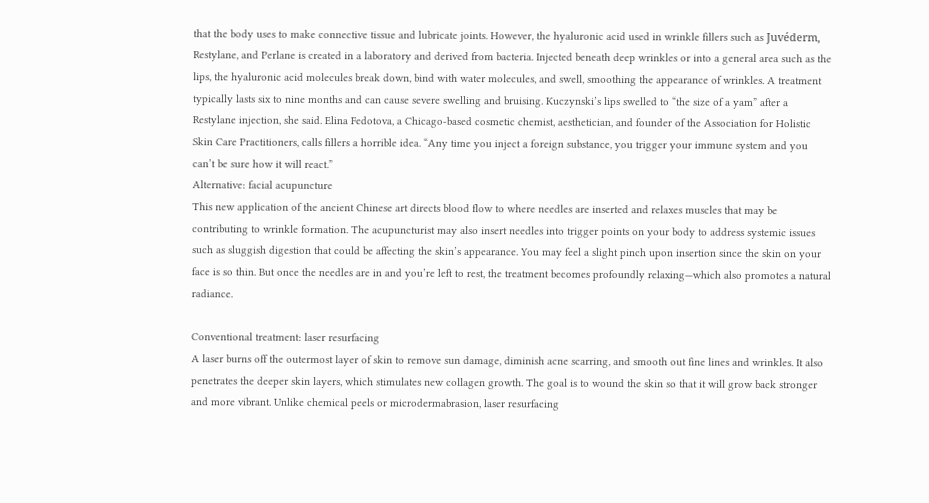that the body uses to make connective tissue and lubricate joints. However, the hyaluronic acid used in wrinkle fillers such as Juvéderm, Restylane, and Perlane is created in a laboratory and derived from bacteria. Injected beneath deep wrinkles or into a general area such as the lips, the hyaluronic acid molecules break down, bind with water molecules, and swell, smoothing the appearance of wrinkles. A treatment typically lasts six to nine months and can cause severe swelling and bruising. Kuczynski’s lips swelled to “the size of a yam” after a Restylane injection, she said. Elina Fedotova, a Chicago-based cosmetic chemist, aesthetician, and founder of the Association for Holistic Skin Care Practitioners, calls fillers a horrible idea. “Any time you inject a foreign substance, you trigger your immune system and you can’t be sure how it will react.”
Alternative: facial acupuncture
This new application of the ancient Chinese art directs blood flow to where needles are inserted and relaxes muscles that may be contributing to wrinkle formation. The acupuncturist may also insert needles into trigger points on your body to address systemic issues such as sluggish digestion that could be affecting the skin’s appearance. You may feel a slight pinch upon insertion since the skin on your face is so thin. But once the needles are in and you’re left to rest, the treatment becomes profoundly relaxing—which also promotes a natural radiance.

Conventional treatment: laser resurfacing
A laser burns off the outermost layer of skin to remove sun damage, diminish acne scarring, and smooth out fine lines and wrinkles. It also penetrates the deeper skin layers, which stimulates new collagen growth. The goal is to wound the skin so that it will grow back stronger and more vibrant. Unlike chemical peels or microdermabrasion, laser resurfacing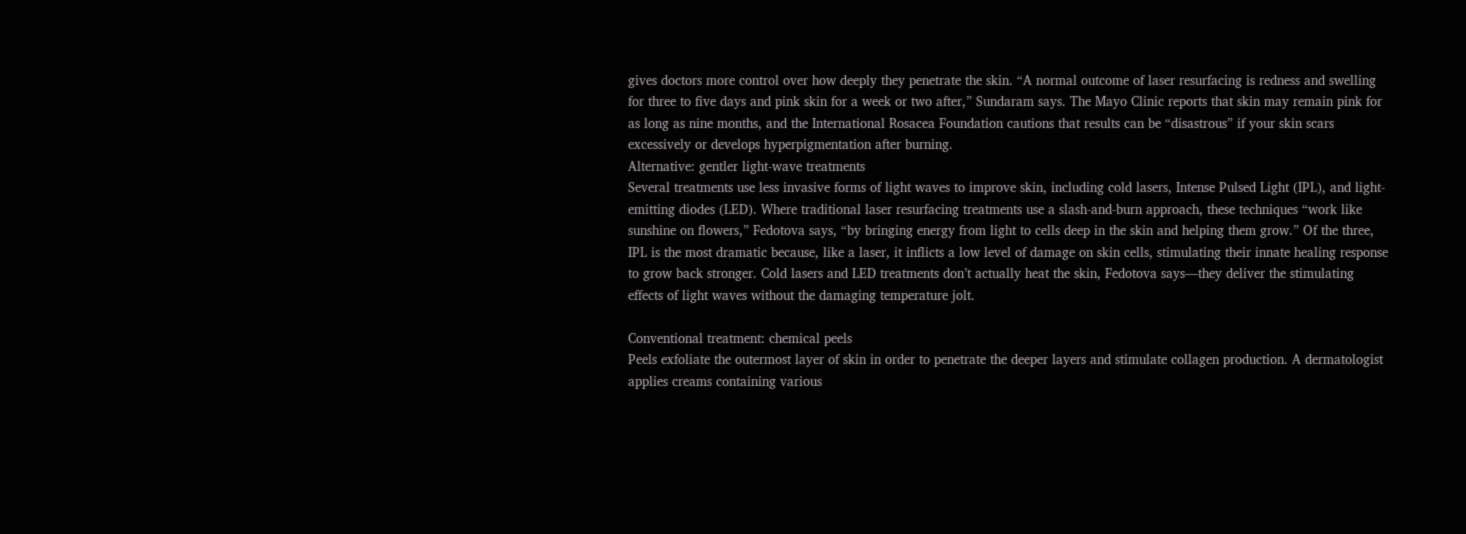gives doctors more control over how deeply they penetrate the skin. “A normal outcome of laser resurfacing is redness and swelling for three to five days and pink skin for a week or two after,” Sundaram says. The Mayo Clinic reports that skin may remain pink for as long as nine months, and the International Rosacea Foundation cautions that results can be “disastrous” if your skin scars excessively or develops hyperpigmentation after burning.
Alternative: gentler light-wave treatments
Several treatments use less invasive forms of light waves to improve skin, including cold lasers, Intense Pulsed Light (IPL), and light-emitting diodes (LED). Where traditional laser resurfacing treatments use a slash-and-burn approach, these techniques “work like sunshine on flowers,” Fedotova says, “by bringing energy from light to cells deep in the skin and helping them grow.” Of the three, IPL is the most dramatic because, like a laser, it inflicts a low level of damage on skin cells, stimulating their innate healing response to grow back stronger. Cold lasers and LED treatments don’t actually heat the skin, Fedotova says—they deliver the stimulating effects of light waves without the damaging temperature jolt.

Conventional treatment: chemical peels
Peels exfoliate the outermost layer of skin in order to penetrate the deeper layers and stimulate collagen production. A dermatologist applies creams containing various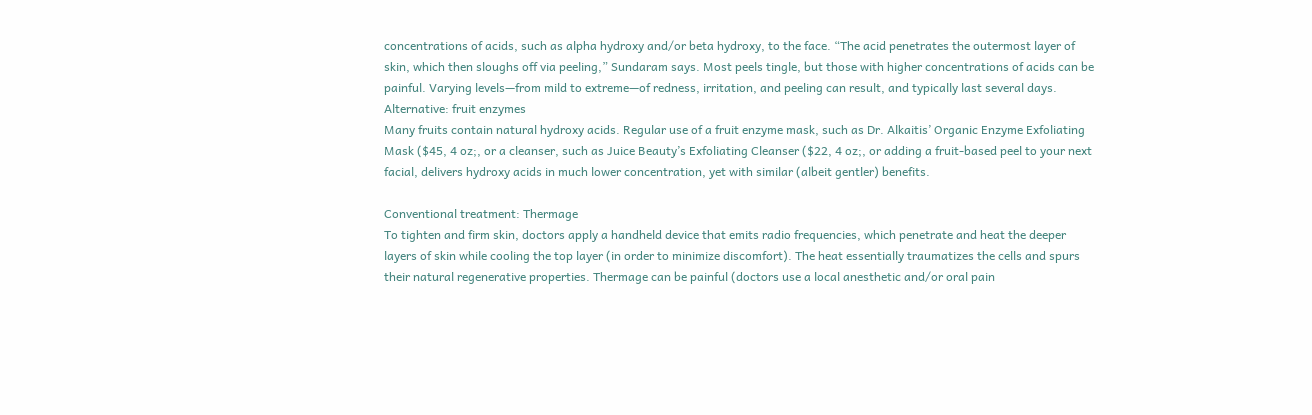concentrations of acids, such as alpha hydroxy and/or beta hydroxy, to the face. “The acid penetrates the outermost layer of skin, which then sloughs off via peeling,” Sundaram says. Most peels tingle, but those with higher concentrations of acids can be painful. Varying levels—from mild to extreme—of redness, irritation, and peeling can result, and typically last several days.
Alternative: fruit enzymes
Many fruits contain natural hydroxy acids. Regular use of a fruit enzyme mask, such as Dr. Alkaitis’ Organic Enzyme Exfoliating Mask ($45, 4 oz;, or a cleanser, such as Juice Beauty’s Exfoliating Cleanser ($22, 4 oz;, or adding a fruit-based peel to your next facial, delivers hydroxy acids in much lower concentration, yet with similar (albeit gentler) benefits.

Conventional treatment: Thermage
To tighten and firm skin, doctors apply a handheld device that emits radio frequencies, which penetrate and heat the deeper layers of skin while cooling the top layer (in order to minimize discomfort). The heat essentially traumatizes the cells and spurs their natural regenerative properties. Thermage can be painful (doctors use a local anesthetic and/or oral pain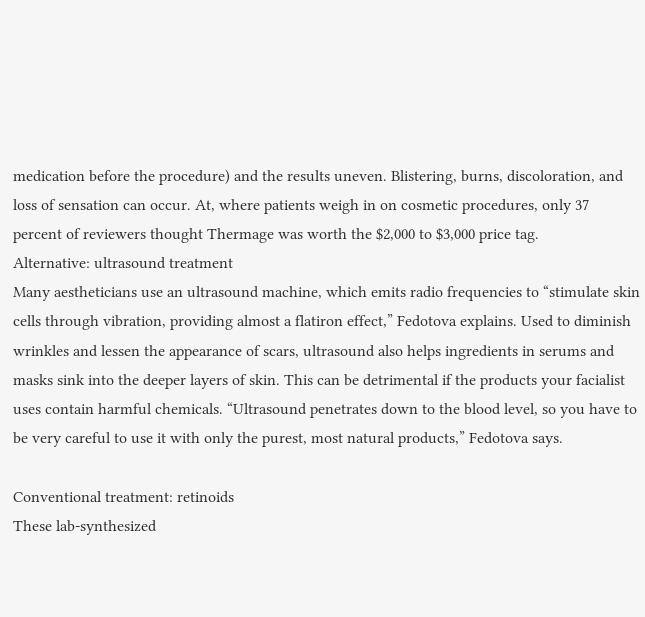medication before the procedure) and the results uneven. Blistering, burns, discoloration, and loss of sensation can occur. At, where patients weigh in on cosmetic procedures, only 37 percent of reviewers thought Thermage was worth the $2,000 to $3,000 price tag.
Alternative: ultrasound treatment
Many aestheticians use an ultrasound machine, which emits radio frequencies to “stimulate skin cells through vibration, providing almost a flatiron effect,” Fedotova explains. Used to diminish wrinkles and lessen the appearance of scars, ultrasound also helps ingredients in serums and masks sink into the deeper layers of skin. This can be detrimental if the products your facialist uses contain harmful chemicals. “Ultrasound penetrates down to the blood level, so you have to be very careful to use it with only the purest, most natural products,” Fedotova says.

Conventional treatment: retinoids
These lab-synthesized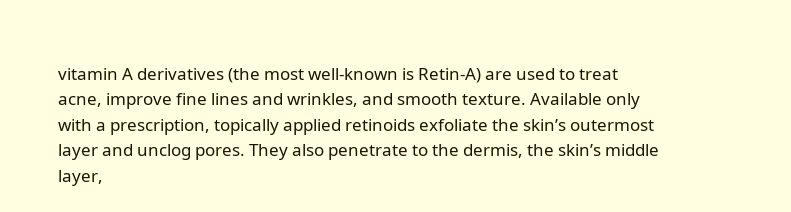vitamin A derivatives (the most well-known is Retin-A) are used to treat acne, improve fine lines and wrinkles, and smooth texture. Available only with a prescription, topically applied retinoids exfoliate the skin’s outermost layer and unclog pores. They also penetrate to the dermis, the skin’s middle layer,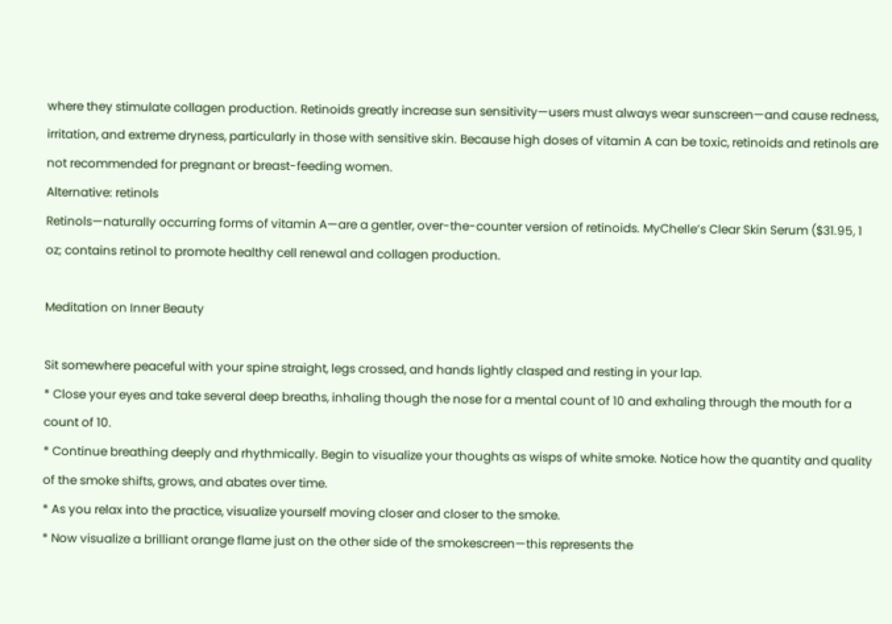where they stimulate collagen production. Retinoids greatly increase sun sensitivity—users must always wear sunscreen—and cause redness, irritation, and extreme dryness, particularly in those with sensitive skin. Because high doses of vitamin A can be toxic, retinoids and retinols are not recommended for pregnant or breast-feeding women.
Alternative: retinols
Retinols—naturally occurring forms of vitamin A—are a gentler, over-the-counter version of retinoids. MyChelle’s Clear Skin Serum ($31.95, 1 oz; contains retinol to promote healthy cell renewal and collagen production.

Meditation on Inner Beauty

Sit somewhere peaceful with your spine straight, legs crossed, and hands lightly clasped and resting in your lap.
* Close your eyes and take several deep breaths, inhaling though the nose for a mental count of 10 and exhaling through the mouth for a count of 10.
* Continue breathing deeply and rhythmically. Begin to visualize your thoughts as wisps of white smoke. Notice how the quantity and quality of the smoke shifts, grows, and abates over time.
* As you relax into the practice, visualize yourself moving closer and closer to the smoke.
* Now visualize a brilliant orange flame just on the other side of the smokescreen—this represents the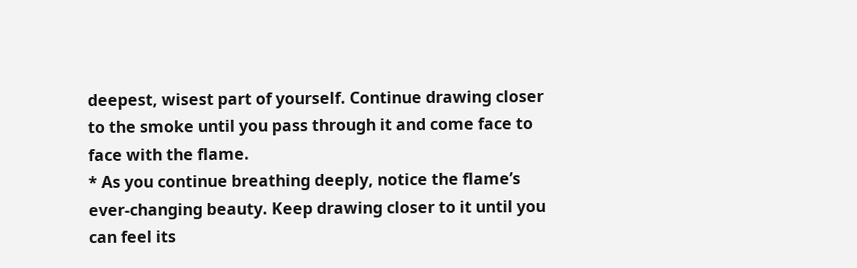deepest, wisest part of yourself. Continue drawing closer to the smoke until you pass through it and come face to face with the flame.
* As you continue breathing deeply, notice the flame’s ever-changing beauty. Keep drawing closer to it until you can feel its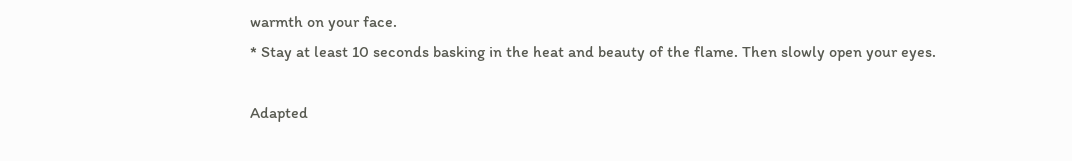warmth on your face.
* Stay at least 10 seconds basking in the heat and beauty of the flame. Then slowly open your eyes.

Adapted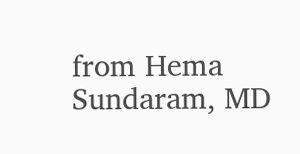from Hema Sundaram, MD